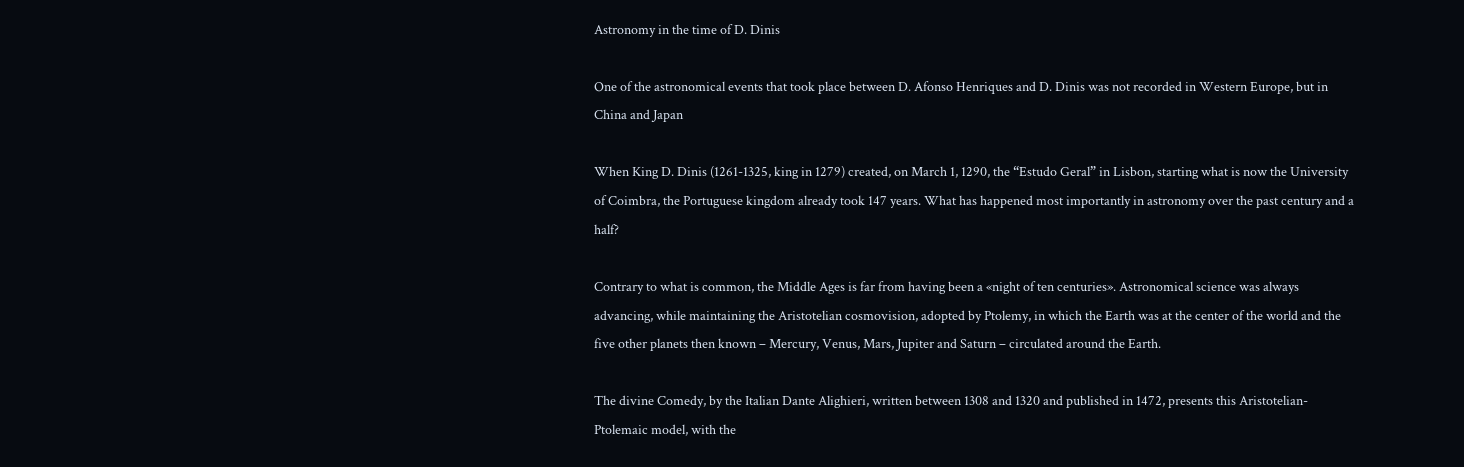Astronomy in the time of D. Dinis

One of the astronomical events that took place between D. Afonso Henriques and D. Dinis was not recorded in Western Europe, but in China and Japan

When King D. Dinis (1261-1325, king in 1279) created, on March 1, 1290, the “Estudo Geral” in Lisbon, starting what is now the University of Coimbra, the Portuguese kingdom already took 147 years. What has happened most importantly in astronomy over the past century and a half?

Contrary to what is common, the Middle Ages is far from having been a «night of ten centuries». Astronomical science was always advancing, while maintaining the Aristotelian cosmovision, adopted by Ptolemy, in which the Earth was at the center of the world and the five other planets then known – Mercury, Venus, Mars, Jupiter and Saturn – circulated around the Earth.

The divine Comedy, by the Italian Dante Alighieri, written between 1308 and 1320 and published in 1472, presents this Aristotelian-Ptolemaic model, with the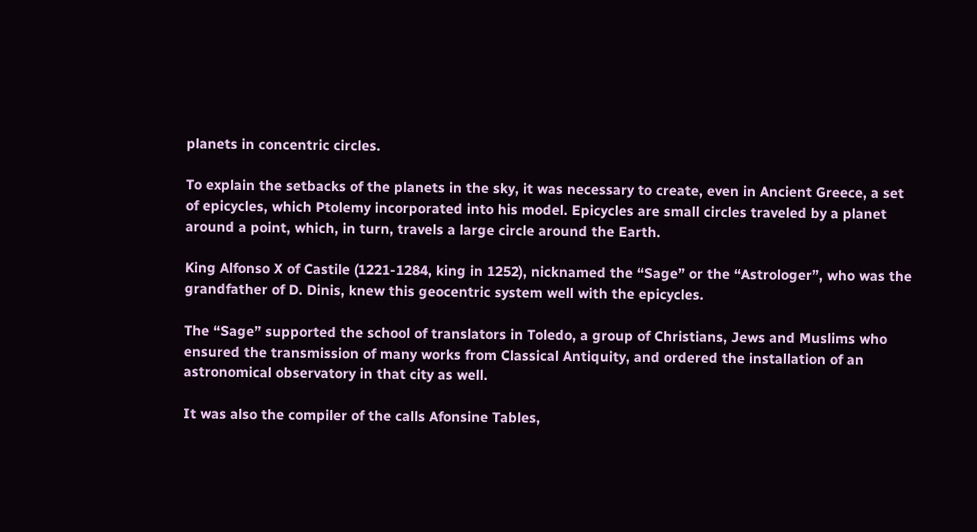planets in concentric circles.

To explain the setbacks of the planets in the sky, it was necessary to create, even in Ancient Greece, a set of epicycles, which Ptolemy incorporated into his model. Epicycles are small circles traveled by a planet around a point, which, in turn, travels a large circle around the Earth.

King Alfonso X of Castile (1221-1284, king in 1252), nicknamed the “Sage” or the “Astrologer”, who was the grandfather of D. Dinis, knew this geocentric system well with the epicycles.

The “Sage” supported the school of translators in Toledo, a group of Christians, Jews and Muslims who ensured the transmission of many works from Classical Antiquity, and ordered the installation of an astronomical observatory in that city as well.

It was also the compiler of the calls Afonsine Tables,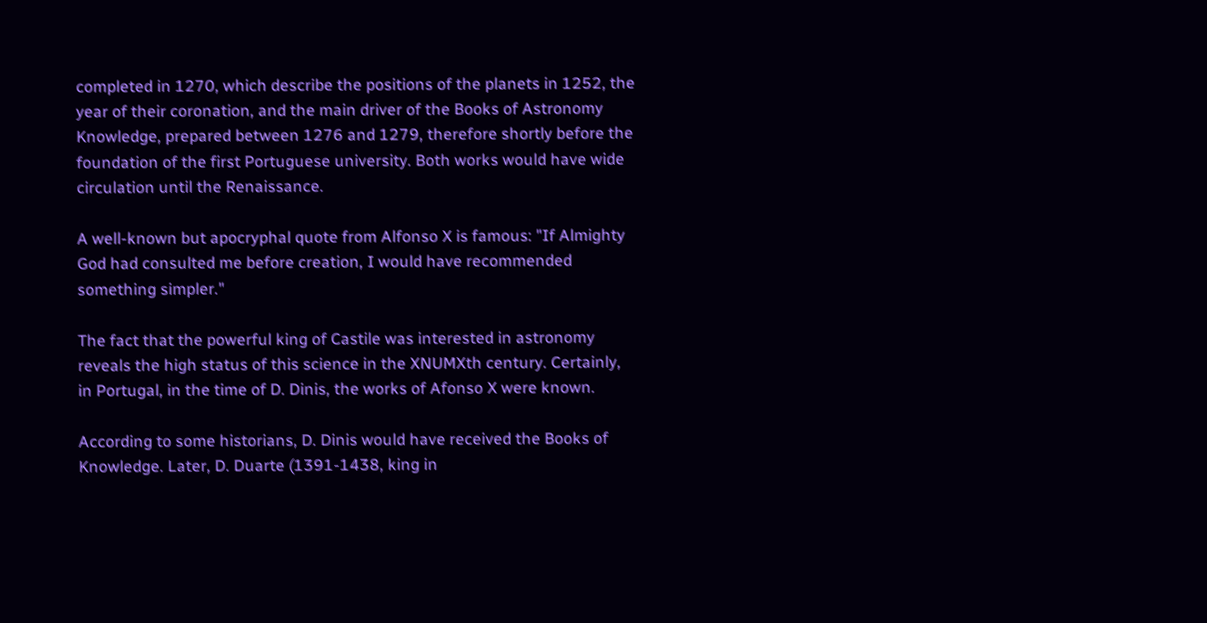completed in 1270, which describe the positions of the planets in 1252, the year of their coronation, and the main driver of the Books of Astronomy Knowledge, prepared between 1276 and 1279, therefore shortly before the foundation of the first Portuguese university. Both works would have wide circulation until the Renaissance.

A well-known but apocryphal quote from Alfonso X is famous: "If Almighty God had consulted me before creation, I would have recommended something simpler."

The fact that the powerful king of Castile was interested in astronomy reveals the high status of this science in the XNUMXth century. Certainly, in Portugal, in the time of D. Dinis, the works of Afonso X were known.

According to some historians, D. Dinis would have received the Books of Knowledge. Later, D. Duarte (1391-1438, king in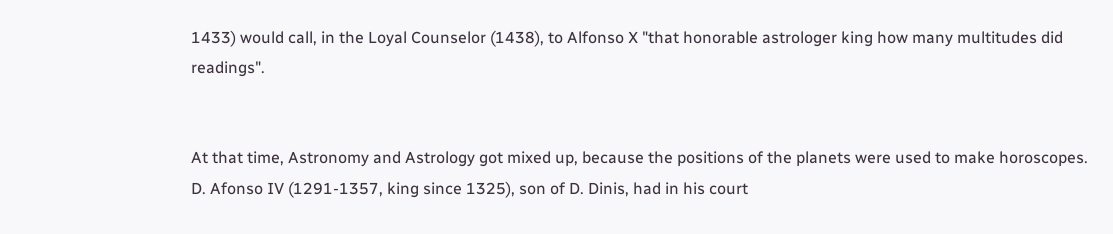1433) would call, in the Loyal Counselor (1438), to Alfonso X "that honorable astrologer king how many multitudes did readings".


At that time, Astronomy and Astrology got mixed up, because the positions of the planets were used to make horoscopes. D. Afonso IV (1291-1357, king since 1325), son of D. Dinis, had in his court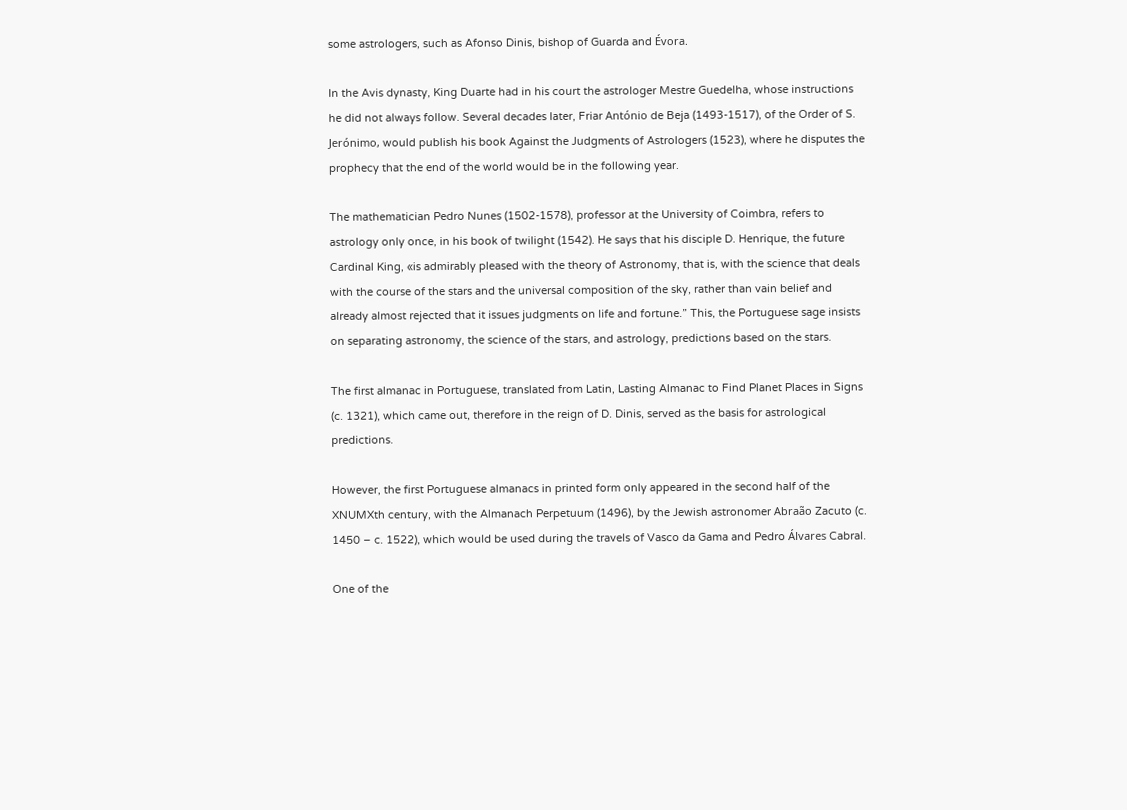some astrologers, such as Afonso Dinis, bishop of Guarda and Évora.

In the Avis dynasty, King Duarte had in his court the astrologer Mestre Guedelha, whose instructions he did not always follow. Several decades later, Friar António de Beja (1493-1517), of the Order of S. Jerónimo, would publish his book Against the Judgments of Astrologers (1523), where he disputes the prophecy that the end of the world would be in the following year.

The mathematician Pedro Nunes (1502-1578), professor at the University of Coimbra, refers to astrology only once, in his book of twilight (1542). He says that his disciple D. Henrique, the future Cardinal King, «is admirably pleased with the theory of Astronomy, that is, with the science that deals with the course of the stars and the universal composition of the sky, rather than vain belief and already almost rejected that it issues judgments on life and fortune.” This, the Portuguese sage insists on separating astronomy, the science of the stars, and astrology, predictions based on the stars.

The first almanac in Portuguese, translated from Latin, Lasting Almanac to Find Planet Places in Signs (c. 1321), which came out, therefore in the reign of D. Dinis, served as the basis for astrological predictions.

However, the first Portuguese almanacs in printed form only appeared in the second half of the XNUMXth century, with the Almanach Perpetuum (1496), by the Jewish astronomer Abraão Zacuto (c. 1450 – c. 1522), which would be used during the travels of Vasco da Gama and Pedro Álvares Cabral.

One of the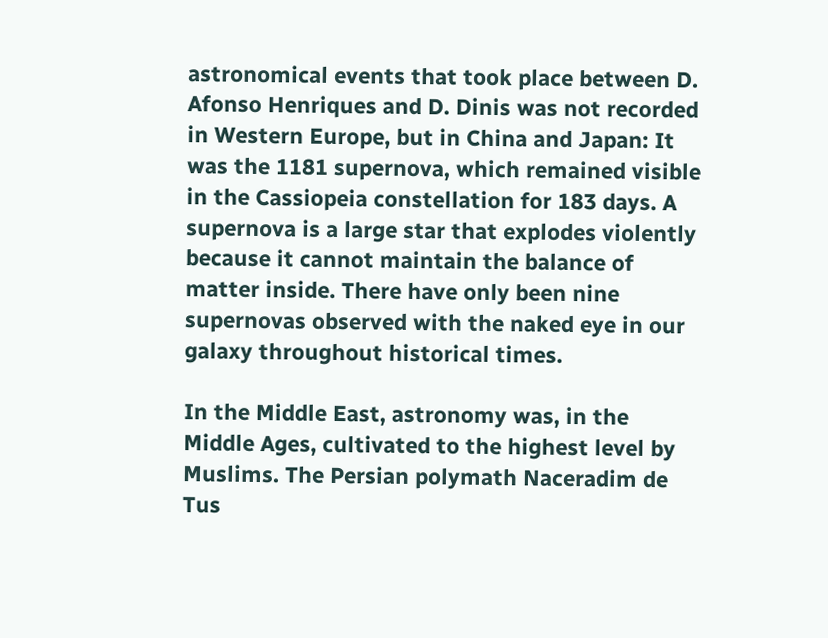astronomical events that took place between D. Afonso Henriques and D. Dinis was not recorded in Western Europe, but in China and Japan: It was the 1181 supernova, which remained visible in the Cassiopeia constellation for 183 days. A supernova is a large star that explodes violently because it cannot maintain the balance of matter inside. There have only been nine supernovas observed with the naked eye in our galaxy throughout historical times.

In the Middle East, astronomy was, in the Middle Ages, cultivated to the highest level by Muslims. The Persian polymath Naceradim de Tus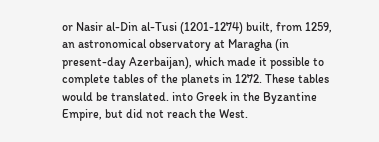or Nasir al-Din al-Tusi (1201-1274) built, from 1259, an astronomical observatory at Maragha (in present-day Azerbaijan), which made it possible to complete tables of the planets in 1272. These tables would be translated. into Greek in the Byzantine Empire, but did not reach the West.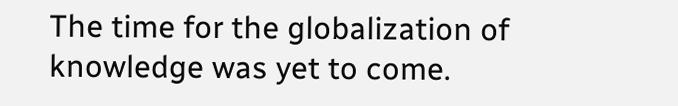The time for the globalization of knowledge was yet to come.